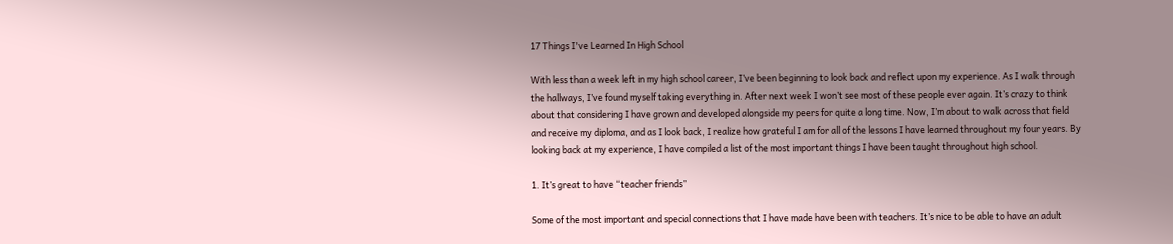17 Things I've Learned In High School

With less than a week left in my high school career, I’ve been beginning to look back and reflect upon my experience. As I walk through the hallways, I’ve found myself taking everything in. After next week I won’t see most of these people ever again. It’s crazy to think about that considering I have grown and developed alongside my peers for quite a long time. Now, I’m about to walk across that field and receive my diploma, and as I look back, I realize how grateful I am for all of the lessons I have learned throughout my four years. By looking back at my experience, I have compiled a list of the most important things I have been taught throughout high school.

1. It’s great to have “teacher friends”

Some of the most important and special connections that I have made have been with teachers. It’s nice to be able to have an adult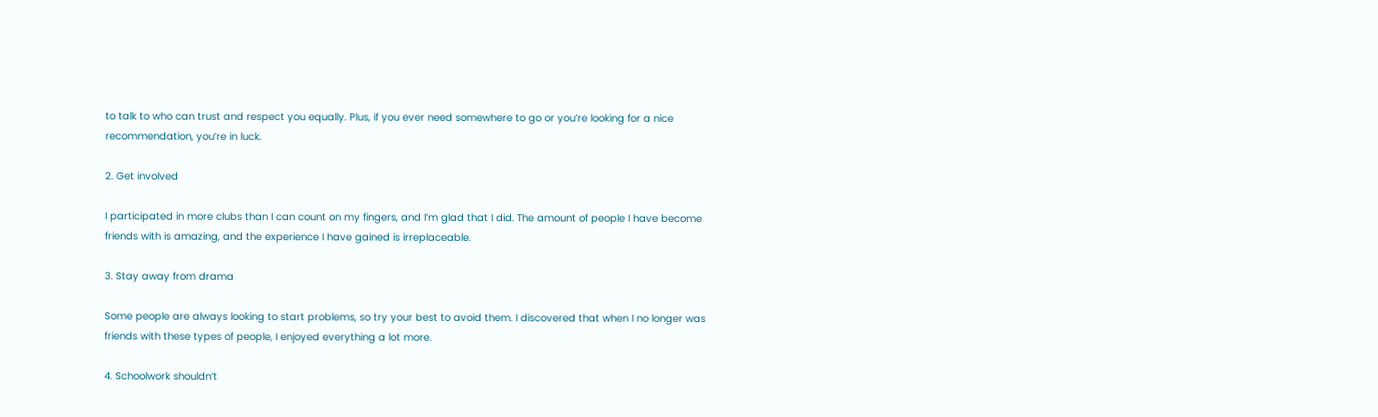to talk to who can trust and respect you equally. Plus, if you ever need somewhere to go or you’re looking for a nice recommendation, you’re in luck.

2. Get involved

I participated in more clubs than I can count on my fingers, and I’m glad that I did. The amount of people I have become friends with is amazing, and the experience I have gained is irreplaceable.

3. Stay away from drama

Some people are always looking to start problems, so try your best to avoid them. I discovered that when I no longer was friends with these types of people, I enjoyed everything a lot more.

4. Schoolwork shouldn’t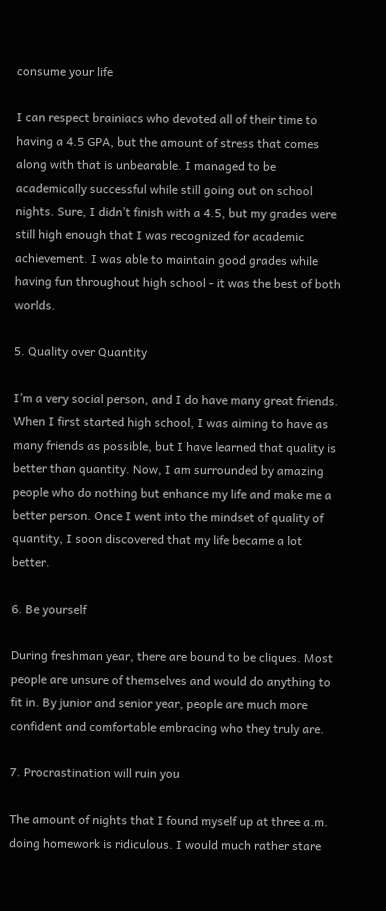consume your life

I can respect brainiacs who devoted all of their time to having a 4.5 GPA, but the amount of stress that comes along with that is unbearable. I managed to be academically successful while still going out on school nights. Sure, I didn’t finish with a 4.5, but my grades were still high enough that I was recognized for academic achievement. I was able to maintain good grades while having fun throughout high school - it was the best of both worlds.

5. Quality over Quantity

I’m a very social person, and I do have many great friends. When I first started high school, I was aiming to have as many friends as possible, but I have learned that quality is better than quantity. Now, I am surrounded by amazing people who do nothing but enhance my life and make me a better person. Once I went into the mindset of quality of quantity, I soon discovered that my life became a lot better.

6. Be yourself

During freshman year, there are bound to be cliques. Most people are unsure of themselves and would do anything to fit in. By junior and senior year, people are much more confident and comfortable embracing who they truly are.

7. Procrastination will ruin you

The amount of nights that I found myself up at three a.m. doing homework is ridiculous. I would much rather stare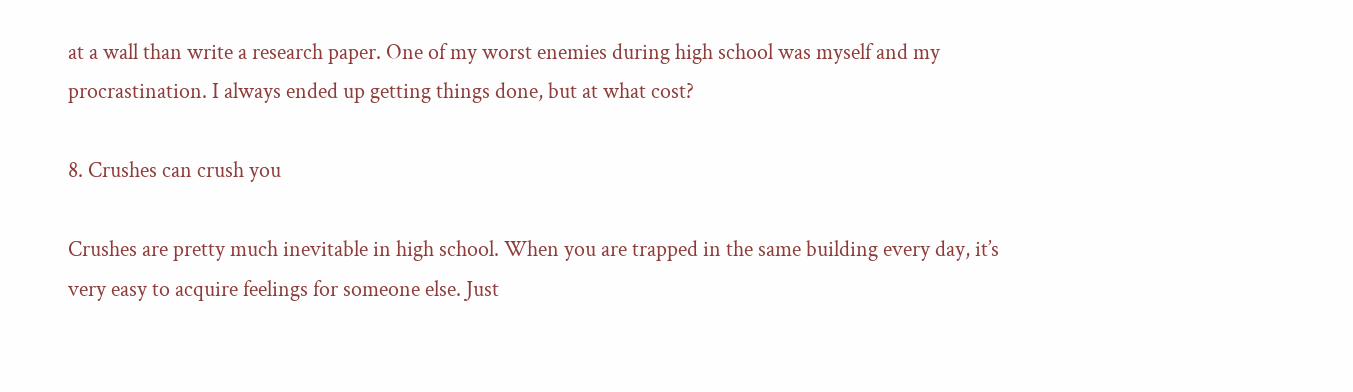at a wall than write a research paper. One of my worst enemies during high school was myself and my procrastination. I always ended up getting things done, but at what cost?

8. Crushes can crush you

Crushes are pretty much inevitable in high school. When you are trapped in the same building every day, it’s very easy to acquire feelings for someone else. Just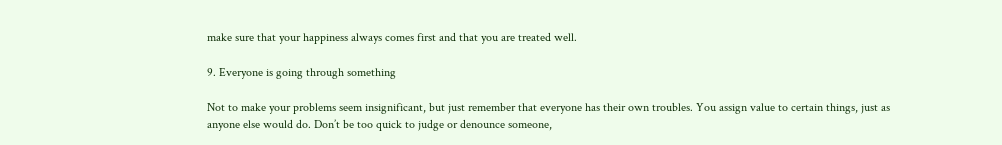make sure that your happiness always comes first and that you are treated well.

9. Everyone is going through something

Not to make your problems seem insignificant, but just remember that everyone has their own troubles. You assign value to certain things, just as anyone else would do. Don’t be too quick to judge or denounce someone,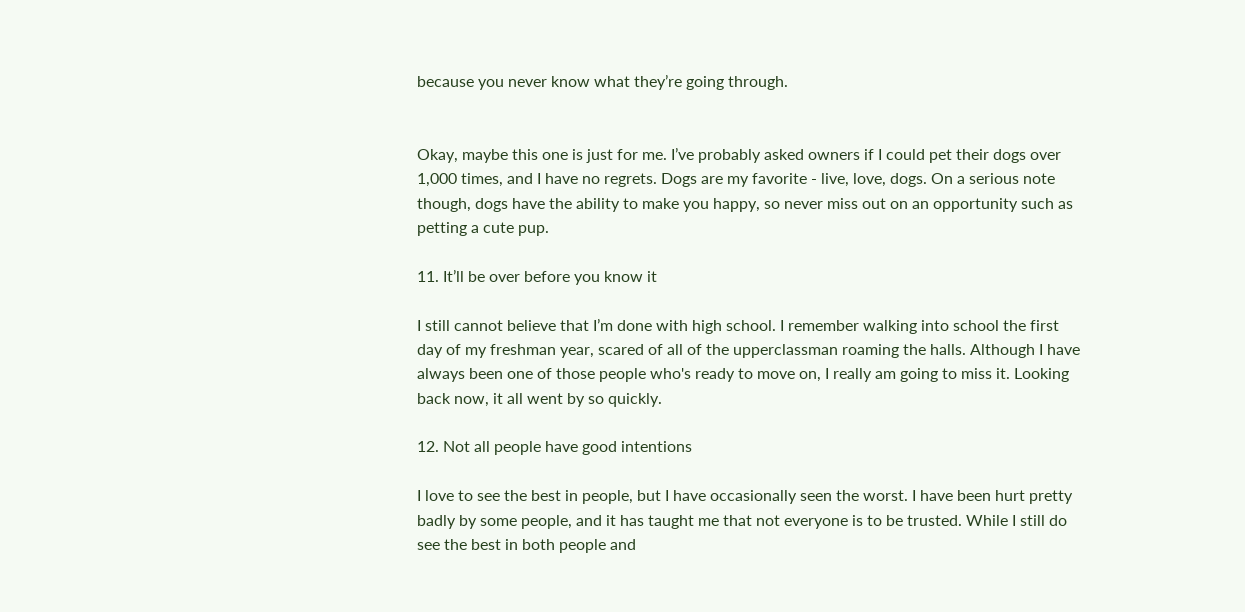because you never know what they’re going through.


Okay, maybe this one is just for me. I’ve probably asked owners if I could pet their dogs over 1,000 times, and I have no regrets. Dogs are my favorite - live, love, dogs. On a serious note though, dogs have the ability to make you happy, so never miss out on an opportunity such as petting a cute pup.

11. It’ll be over before you know it

I still cannot believe that I’m done with high school. I remember walking into school the first day of my freshman year, scared of all of the upperclassman roaming the halls. Although I have always been one of those people who's ready to move on, I really am going to miss it. Looking back now, it all went by so quickly.

12. Not all people have good intentions

I love to see the best in people, but I have occasionally seen the worst. I have been hurt pretty badly by some people, and it has taught me that not everyone is to be trusted. While I still do see the best in both people and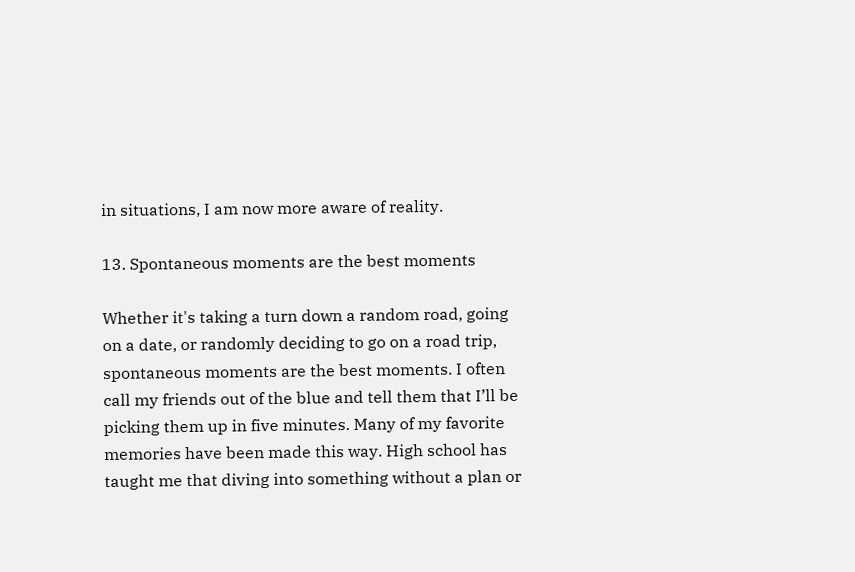in situations, I am now more aware of reality.

13. Spontaneous moments are the best moments

Whether it's taking a turn down a random road, going on a date, or randomly deciding to go on a road trip, spontaneous moments are the best moments. I often call my friends out of the blue and tell them that I’ll be picking them up in five minutes. Many of my favorite memories have been made this way. High school has taught me that diving into something without a plan or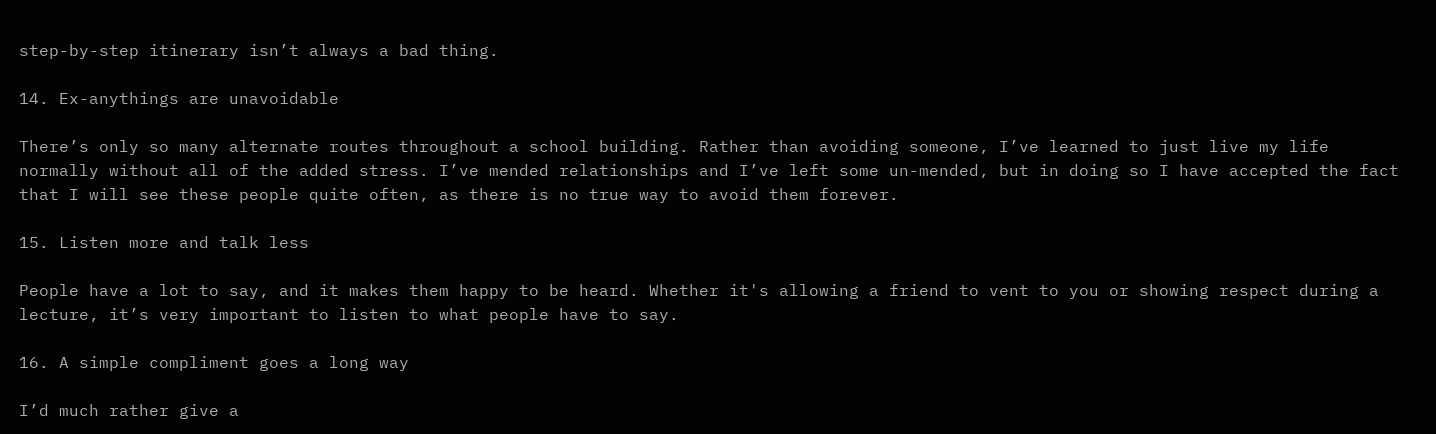step-by-step itinerary isn’t always a bad thing.

14. Ex-anythings are unavoidable

There’s only so many alternate routes throughout a school building. Rather than avoiding someone, I’ve learned to just live my life normally without all of the added stress. I’ve mended relationships and I’ve left some un-mended, but in doing so I have accepted the fact that I will see these people quite often, as there is no true way to avoid them forever.

15. Listen more and talk less

People have a lot to say, and it makes them happy to be heard. Whether it's allowing a friend to vent to you or showing respect during a lecture, it’s very important to listen to what people have to say.

16. A simple compliment goes a long way

I’d much rather give a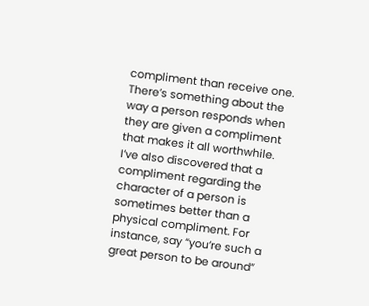compliment than receive one. There’s something about the way a person responds when they are given a compliment that makes it all worthwhile. I’ve also discovered that a compliment regarding the character of a person is sometimes better than a physical compliment. For instance, say “you’re such a great person to be around”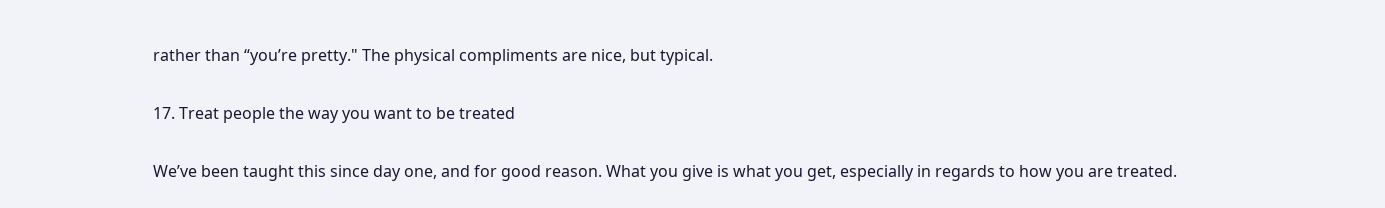rather than “you’re pretty." The physical compliments are nice, but typical.

17. Treat people the way you want to be treated

We’ve been taught this since day one, and for good reason. What you give is what you get, especially in regards to how you are treated.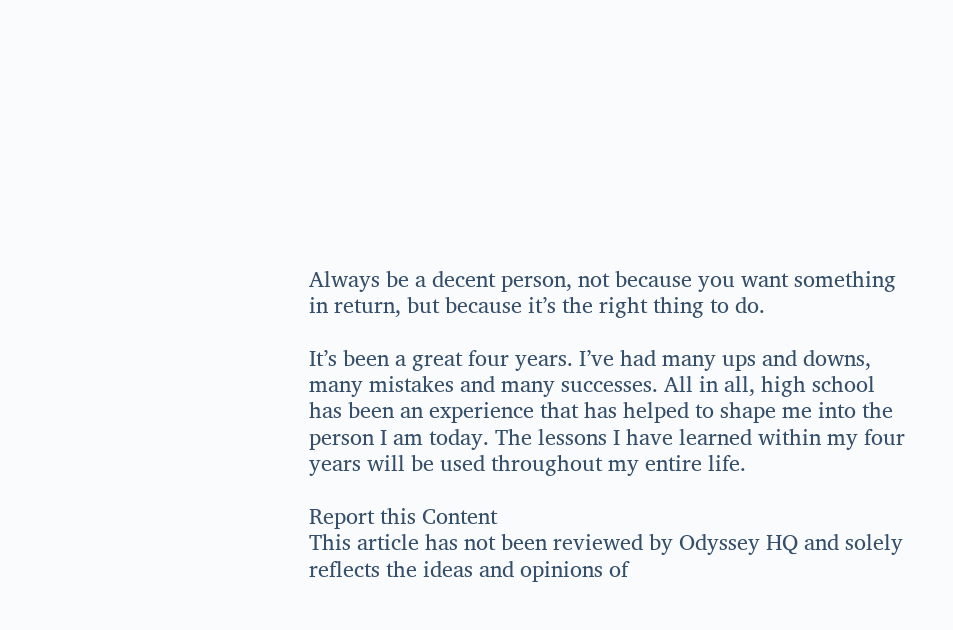Always be a decent person, not because you want something in return, but because it’s the right thing to do.

It’s been a great four years. I’ve had many ups and downs, many mistakes and many successes. All in all, high school has been an experience that has helped to shape me into the person I am today. The lessons I have learned within my four years will be used throughout my entire life.

Report this Content
This article has not been reviewed by Odyssey HQ and solely reflects the ideas and opinions of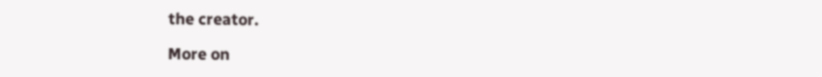the creator.

More on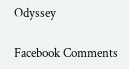Odyssey

Facebook Comments